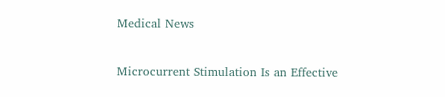Medical News

Microcurrent Stimulation Is an Effective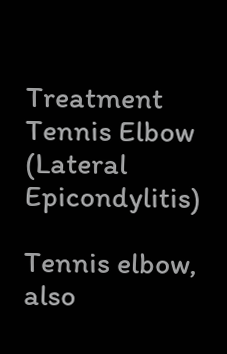Treatment Tennis Elbow (Lateral Epicondylitis)

Tennis elbow, also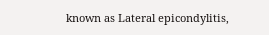known as Lateral epicondylitis,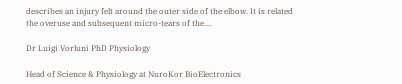describes an injury felt around the outer side of the elbow. It is related the overuse and subsequent micro-tears of the....

Dr Luigi Vorluni PhD Physiology

Head of Science & Physiology at NuroKor BioElectronics